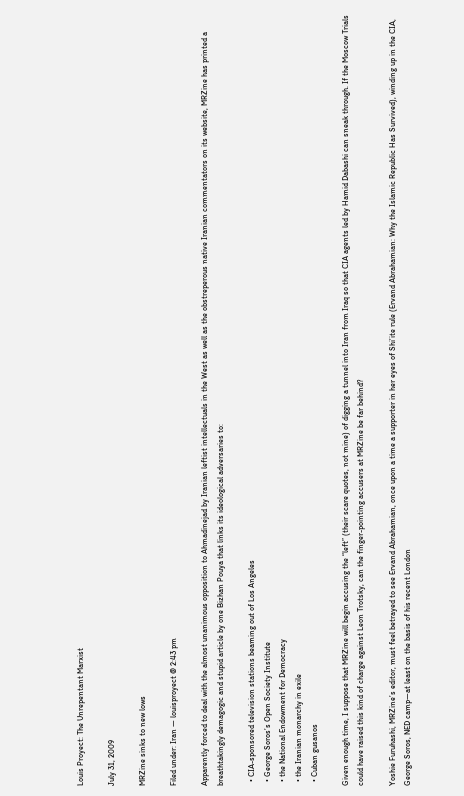Louis Proyect: The Unrepentant Marxist

July 31, 2009

MRZine sinks to new lows

Filed under: Iran — louisproyect @ 2:43 pm

Apparently forced to deal with the almost unanimous opposition to Ahmadinejad by Iranian leftist intellectuals in the West as well as the obstreperous native Iranian commentators on its website, MRZine has printed a breathtakingly demagogic and stupid article by one Bizhan Pouya that links its ideological adversaries to:

  • CIA-sponsored television stations beaming out of Los Angeles
  • George Soros’s Open Society Institute
  • the National Endowment for Democracy
  • the Iranian monarchy in exile
  • Cuban gusanos

Given enough time, I suppose that MRZine will begin accusing the “left” (their scare quotes, not mine) of digging a tunnel into Iran from Iraq so that CIA agents led by Hamid Dabashi can sneak through. If the Moscow Trials could have raised this kind of charge against Leon Trotsky, can the finger-pointing accusers at MRZine be far behind?

Yoshie Furuhashi, MRZine’s editor, must feel betrayed to see Ervand Abrahamian, once upon a time a supporter in her eyes of Shi’ite rule (Ervand Abrahamian: Why the Islamic Republic Has Survived), winding up in the CIA, George Soros, NED camp—at least on the basis of his recent London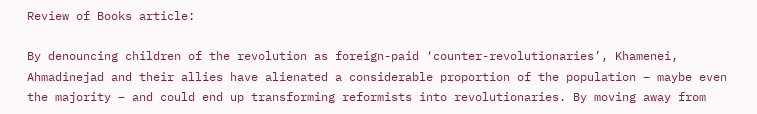Review of Books article:

By denouncing children of the revolution as foreign-paid ‘counter-revolutionaries’, Khamenei, Ahmadinejad and their allies have alienated a considerable proportion of the population – maybe even the majority – and could end up transforming reformists into revolutionaries. By moving away from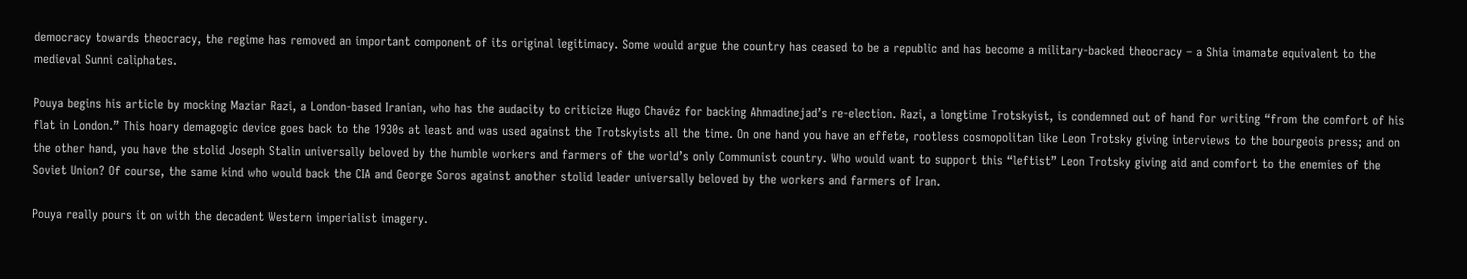democracy towards theocracy, the regime has removed an important component of its original legitimacy. Some would argue the country has ceased to be a republic and has become a military-backed theocracy – a Shia imamate equivalent to the medieval Sunni caliphates.

Pouya begins his article by mocking Maziar Razi, a London-based Iranian, who has the audacity to criticize Hugo Chavéz for backing Ahmadinejad’s re-election. Razi, a longtime Trotskyist, is condemned out of hand for writing “from the comfort of his flat in London.” This hoary demagogic device goes back to the 1930s at least and was used against the Trotskyists all the time. On one hand you have an effete, rootless cosmopolitan like Leon Trotsky giving interviews to the bourgeois press; and on the other hand, you have the stolid Joseph Stalin universally beloved by the humble workers and farmers of the world’s only Communist country. Who would want to support this “leftist” Leon Trotsky giving aid and comfort to the enemies of the Soviet Union? Of course, the same kind who would back the CIA and George Soros against another stolid leader universally beloved by the workers and farmers of Iran.

Pouya really pours it on with the decadent Western imperialist imagery.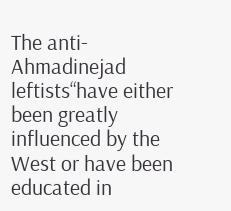The anti-Ahmadinejad leftists“have either been greatly influenced by the West or have been educated in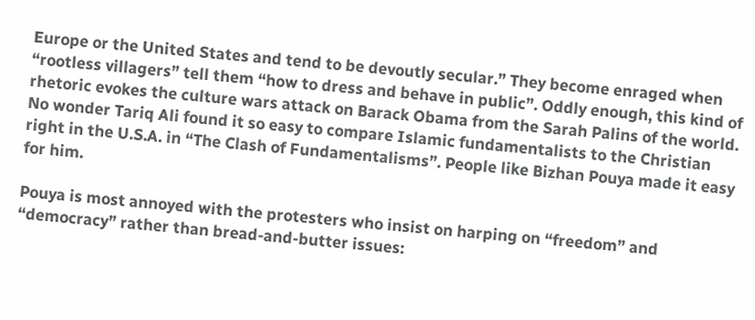Europe or the United States and tend to be devoutly secular.” They become enraged when “rootless villagers” tell them “how to dress and behave in public”. Oddly enough, this kind of rhetoric evokes the culture wars attack on Barack Obama from the Sarah Palins of the world. No wonder Tariq Ali found it so easy to compare Islamic fundamentalists to the Christian right in the U.S.A. in “The Clash of Fundamentalisms”. People like Bizhan Pouya made it easy for him.

Pouya is most annoyed with the protesters who insist on harping on “freedom” and “democracy” rather than bread-and-butter issues: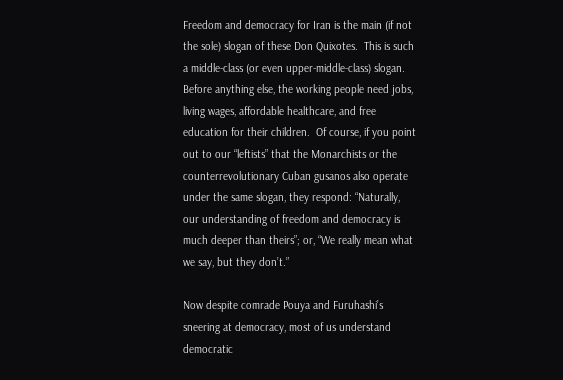Freedom and democracy for Iran is the main (if not the sole) slogan of these Don Quixotes.  This is such a middle-class (or even upper-middle-class) slogan.  Before anything else, the working people need jobs, living wages, affordable healthcare, and free education for their children.  Of course, if you point out to our “leftists” that the Monarchists or the counterrevolutionary Cuban gusanos also operate under the same slogan, they respond: “Naturally, our understanding of freedom and democracy is much deeper than theirs”; or, “We really mean what we say, but they don’t.”

Now despite comrade Pouya and Furuhashi’s sneering at democracy, most of us understand democratic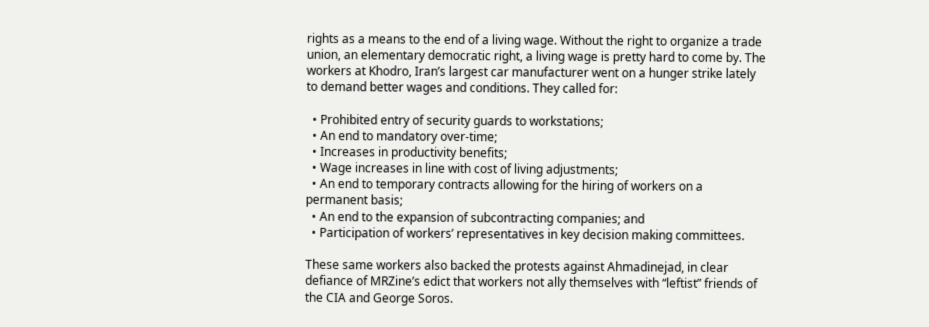rights as a means to the end of a living wage. Without the right to organize a trade union, an elementary democratic right, a living wage is pretty hard to come by. The workers at Khodro, Iran’s largest car manufacturer went on a hunger strike lately to demand better wages and conditions. They called for:

  • Prohibited entry of security guards to workstations;
  • An end to mandatory over-time;
  • Increases in productivity benefits;
  • Wage increases in line with cost of living adjustments;
  • An end to temporary contracts allowing for the hiring of workers on a permanent basis;
  • An end to the expansion of subcontracting companies; and
  • Participation of workers’ representatives in key decision making committees.

These same workers also backed the protests against Ahmadinejad, in clear defiance of MRZine’s edict that workers not ally themselves with “leftist” friends of the CIA and George Soros.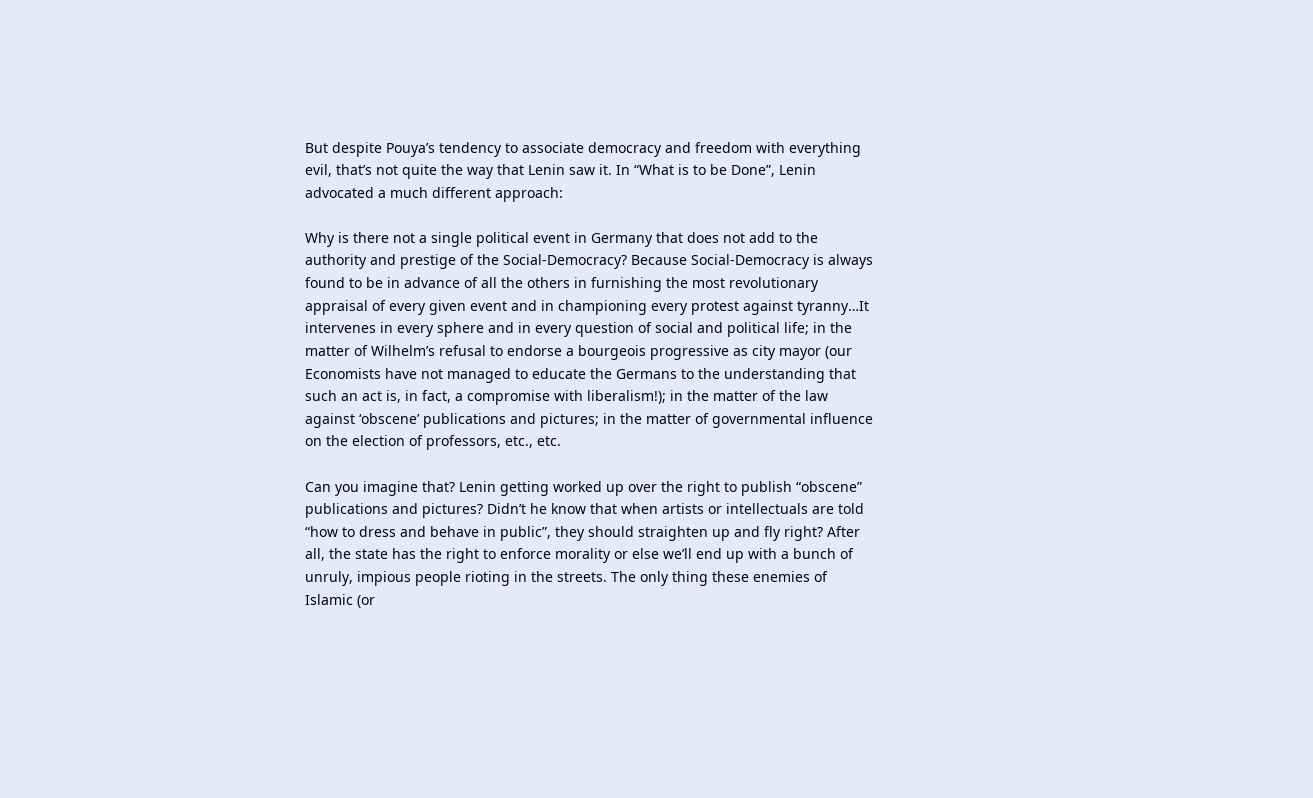But despite Pouya’s tendency to associate democracy and freedom with everything evil, that’s not quite the way that Lenin saw it. In “What is to be Done”, Lenin advocated a much different approach:

Why is there not a single political event in Germany that does not add to the authority and prestige of the Social-Democracy? Because Social-Democracy is always found to be in advance of all the others in furnishing the most revolutionary appraisal of every given event and in championing every protest against tyranny…It intervenes in every sphere and in every question of social and political life; in the matter of Wilhelm’s refusal to endorse a bourgeois progressive as city mayor (our Economists have not managed to educate the Germans to the understanding that such an act is, in fact, a compromise with liberalism!); in the matter of the law against ‘obscene’ publications and pictures; in the matter of governmental influence on the election of professors, etc., etc.

Can you imagine that? Lenin getting worked up over the right to publish “obscene” publications and pictures? Didn’t he know that when artists or intellectuals are told “how to dress and behave in public”, they should straighten up and fly right? After all, the state has the right to enforce morality or else we’ll end up with a bunch of unruly, impious people rioting in the streets. The only thing these enemies of Islamic (or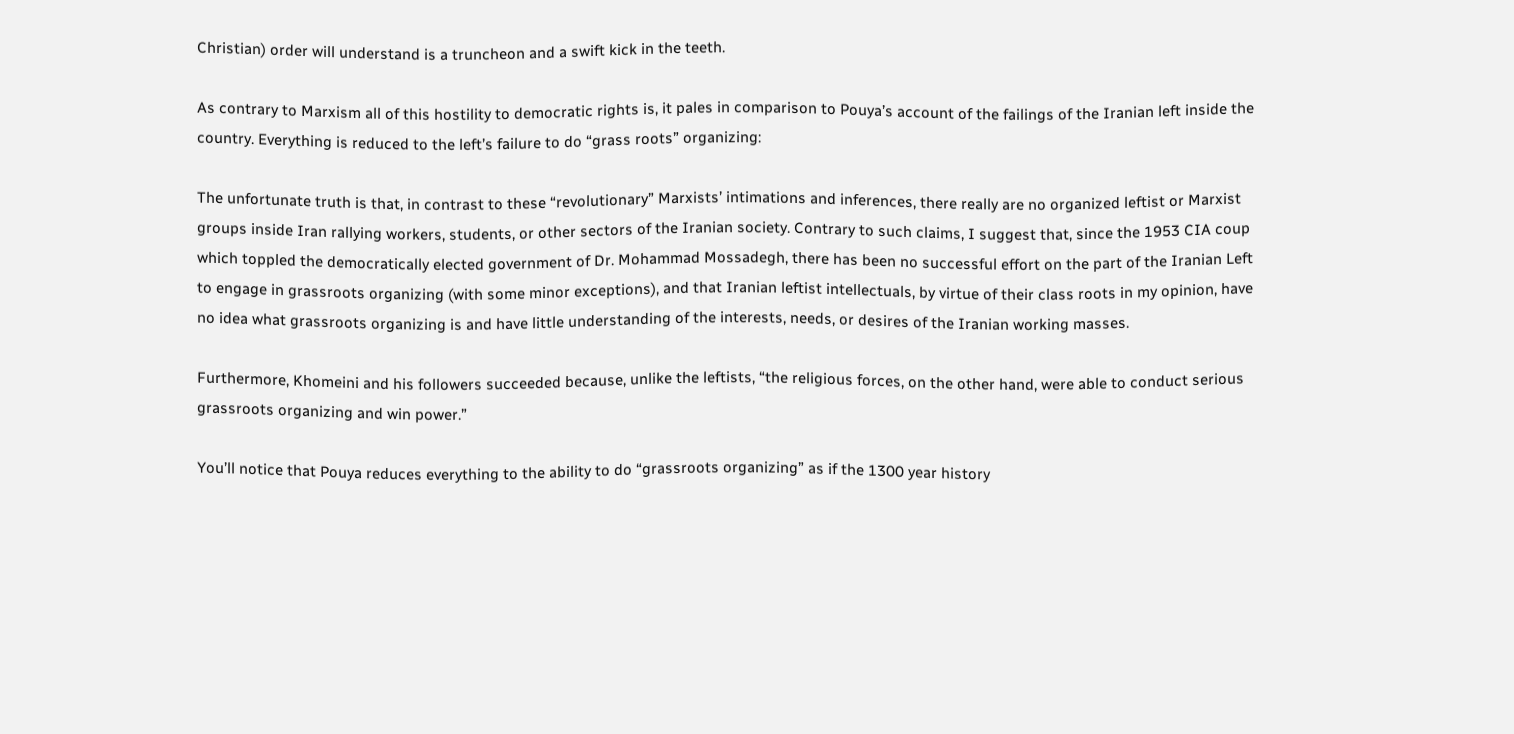Christian) order will understand is a truncheon and a swift kick in the teeth.

As contrary to Marxism all of this hostility to democratic rights is, it pales in comparison to Pouya’s account of the failings of the Iranian left inside the country. Everything is reduced to the left’s failure to do “grass roots” organizing:

The unfortunate truth is that, in contrast to these “revolutionary” Marxists’ intimations and inferences, there really are no organized leftist or Marxist groups inside Iran rallying workers, students, or other sectors of the Iranian society. Contrary to such claims, I suggest that, since the 1953 CIA coup which toppled the democratically elected government of Dr. Mohammad Mossadegh, there has been no successful effort on the part of the Iranian Left to engage in grassroots organizing (with some minor exceptions), and that Iranian leftist intellectuals, by virtue of their class roots in my opinion, have no idea what grassroots organizing is and have little understanding of the interests, needs, or desires of the Iranian working masses.

Furthermore, Khomeini and his followers succeeded because, unlike the leftists, “the religious forces, on the other hand, were able to conduct serious grassroots organizing and win power.”

You’ll notice that Pouya reduces everything to the ability to do “grassroots organizing” as if the 1300 year history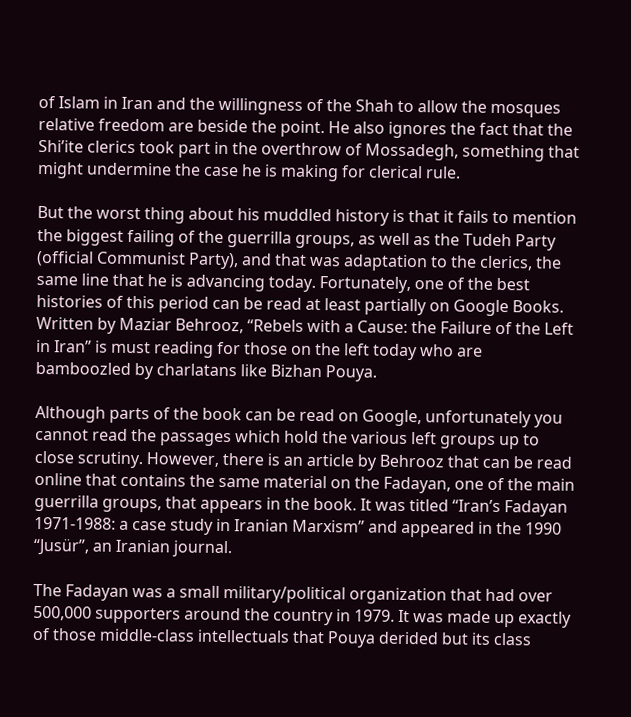of Islam in Iran and the willingness of the Shah to allow the mosques relative freedom are beside the point. He also ignores the fact that the Shi’ite clerics took part in the overthrow of Mossadegh, something that might undermine the case he is making for clerical rule.

But the worst thing about his muddled history is that it fails to mention the biggest failing of the guerrilla groups, as well as the Tudeh Party (official Communist Party), and that was adaptation to the clerics, the same line that he is advancing today. Fortunately, one of the best histories of this period can be read at least partially on Google Books. Written by Maziar Behrooz, “Rebels with a Cause: the Failure of the Left in Iran” is must reading for those on the left today who are bamboozled by charlatans like Bizhan Pouya.

Although parts of the book can be read on Google, unfortunately you cannot read the passages which hold the various left groups up to close scrutiny. However, there is an article by Behrooz that can be read online that contains the same material on the Fadayan, one of the main guerrilla groups, that appears in the book. It was titled “Iran’s Fadayan 1971-1988: a case study in Iranian Marxism” and appeared in the 1990 “Jusür”, an Iranian journal.

The Fadayan was a small military/political organization that had over 500,000 supporters around the country in 1979. It was made up exactly of those middle-class intellectuals that Pouya derided but its class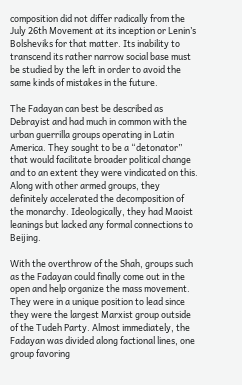composition did not differ radically from the July 26th Movement at its inception or Lenin’s Bolsheviks for that matter. Its inability to transcend its rather narrow social base must be studied by the left in order to avoid the same kinds of mistakes in the future.

The Fadayan can best be described as Debrayist and had much in common with the urban guerrilla groups operating in Latin America. They sought to be a “detonator” that would facilitate broader political change and to an extent they were vindicated on this. Along with other armed groups, they definitely accelerated the decomposition of the monarchy. Ideologically, they had Maoist leanings but lacked any formal connections to Beijing.

With the overthrow of the Shah, groups such as the Fadayan could finally come out in the open and help organize the mass movement. They were in a unique position to lead since they were the largest Marxist group outside of the Tudeh Party. Almost immediately, the Fadayan was divided along factional lines, one group favoring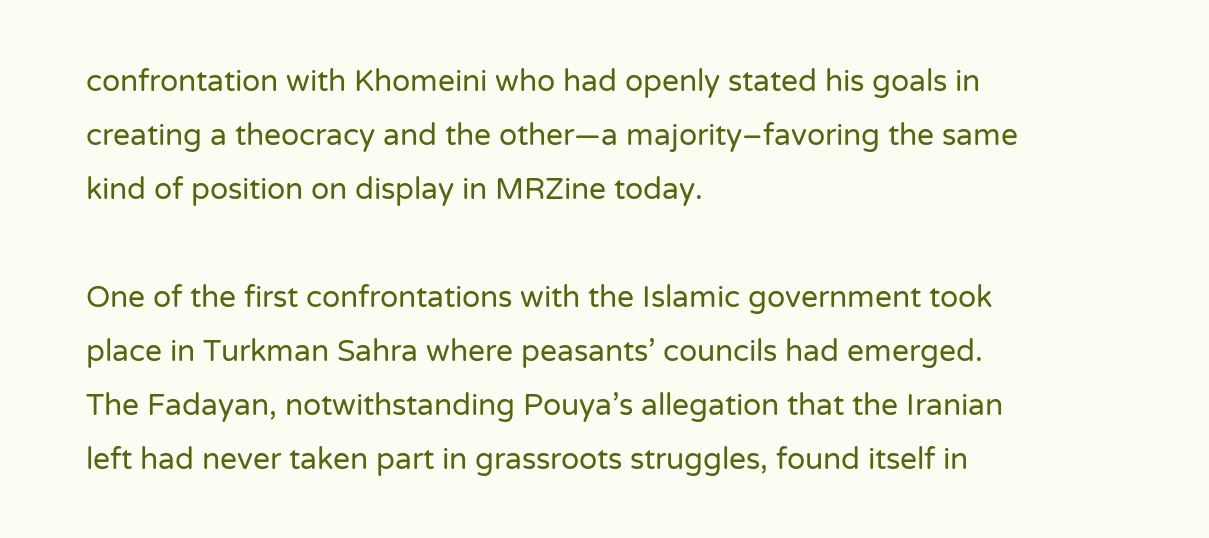confrontation with Khomeini who had openly stated his goals in creating a theocracy and the other—a majority–favoring the same kind of position on display in MRZine today.

One of the first confrontations with the Islamic government took place in Turkman Sahra where peasants’ councils had emerged. The Fadayan, notwithstanding Pouya’s allegation that the Iranian left had never taken part in grassroots struggles, found itself in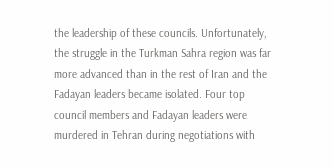the leadership of these councils. Unfortunately, the struggle in the Turkman Sahra region was far more advanced than in the rest of Iran and the Fadayan leaders became isolated. Four top council members and Fadayan leaders were murdered in Tehran during negotiations with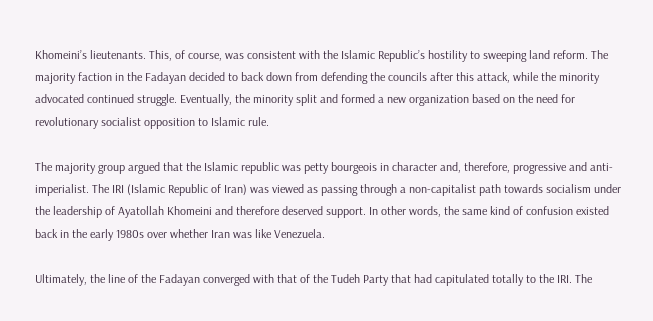Khomeini’s lieutenants. This, of course, was consistent with the Islamic Republic’s hostility to sweeping land reform. The majority faction in the Fadayan decided to back down from defending the councils after this attack, while the minority advocated continued struggle. Eventually, the minority split and formed a new organization based on the need for revolutionary socialist opposition to Islamic rule.

The majority group argued that the Islamic republic was petty bourgeois in character and, therefore, progressive and anti-imperialist. The IRI (Islamic Republic of Iran) was viewed as passing through a non-capitalist path towards socialism under the leadership of Ayatollah Khomeini and therefore deserved support. In other words, the same kind of confusion existed back in the early 1980s over whether Iran was like Venezuela.

Ultimately, the line of the Fadayan converged with that of the Tudeh Party that had capitulated totally to the IRI. The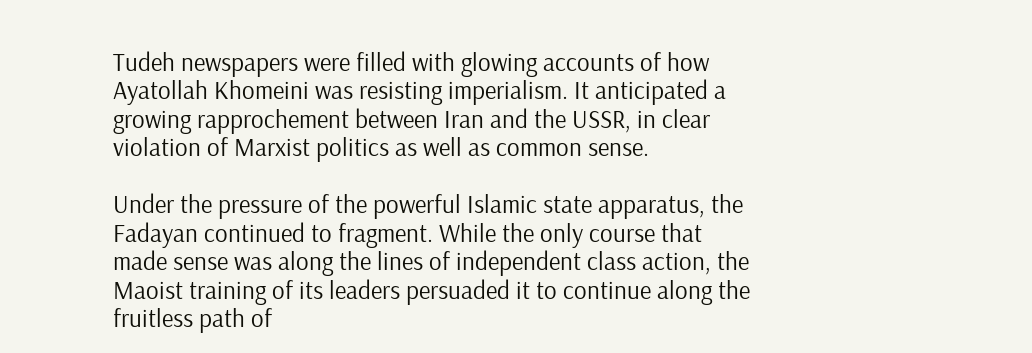Tudeh newspapers were filled with glowing accounts of how Ayatollah Khomeini was resisting imperialism. It anticipated a growing rapprochement between Iran and the USSR, in clear violation of Marxist politics as well as common sense.

Under the pressure of the powerful Islamic state apparatus, the Fadayan continued to fragment. While the only course that made sense was along the lines of independent class action, the Maoist training of its leaders persuaded it to continue along the fruitless path of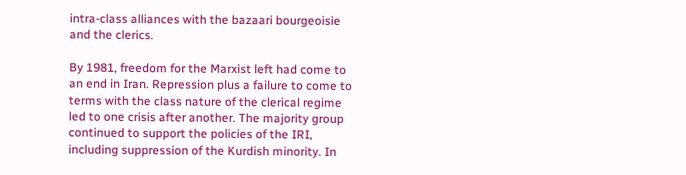intra-class alliances with the bazaari bourgeoisie and the clerics.

By 1981, freedom for the Marxist left had come to an end in Iran. Repression plus a failure to come to terms with the class nature of the clerical regime led to one crisis after another. The majority group continued to support the policies of the IRI, including suppression of the Kurdish minority. In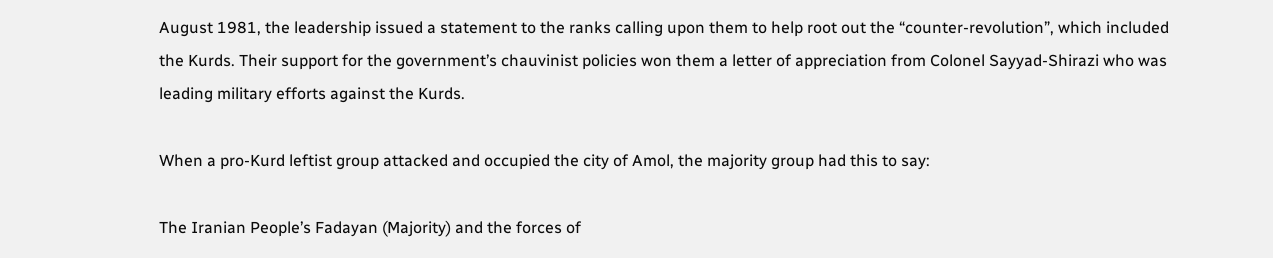August 1981, the leadership issued a statement to the ranks calling upon them to help root out the “counter-revolution”, which included the Kurds. Their support for the government’s chauvinist policies won them a letter of appreciation from Colonel Sayyad-Shirazi who was leading military efforts against the Kurds.

When a pro-Kurd leftist group attacked and occupied the city of Amol, the majority group had this to say:

The Iranian People’s Fadayan (Majority) and the forces of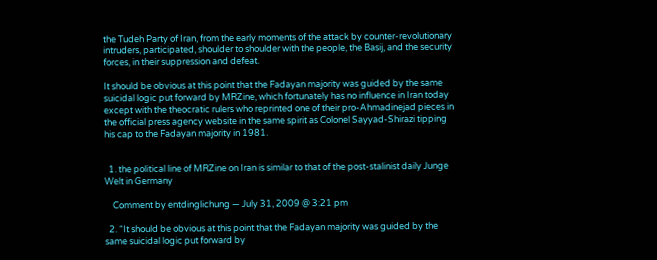the Tudeh Party of Iran, from the early moments of the attack by counter-revolutionary intruders, participated, shoulder to shoulder with the people, the Basij, and the security forces, in their suppression and defeat.

It should be obvious at this point that the Fadayan majority was guided by the same suicidal logic put forward by MRZine, which fortunately has no influence in Iran today except with the theocratic rulers who reprinted one of their pro-Ahmadinejad pieces in the official press agency website in the same spirit as Colonel Sayyad-Shirazi tipping his cap to the Fadayan majority in 1981.


  1. the political line of MRZine on Iran is similar to that of the post-stalinist daily Junge Welt in Germany

    Comment by entdinglichung — July 31, 2009 @ 3:21 pm

  2. “It should be obvious at this point that the Fadayan majority was guided by the same suicidal logic put forward by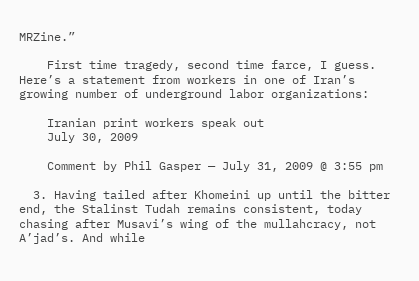MRZine.”

    First time tragedy, second time farce, I guess. Here’s a statement from workers in one of Iran’s growing number of underground labor organizations:

    Iranian print workers speak out
    July 30, 2009

    Comment by Phil Gasper — July 31, 2009 @ 3:55 pm

  3. Having tailed after Khomeini up until the bitter end, the Stalinst Tudah remains consistent, today chasing after Musavi’s wing of the mullahcracy, not A’jad’s. And while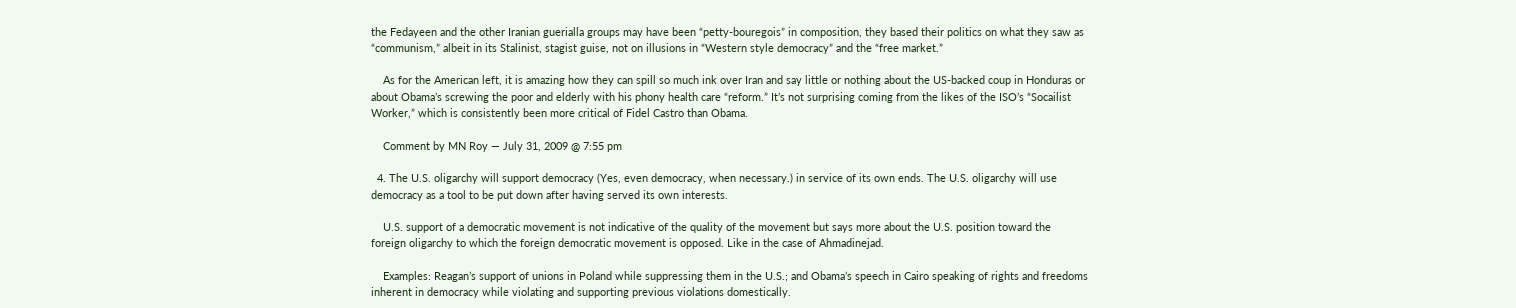the Fedayeen and the other Iranian guerialla groups may have been “petty-bouregois” in composition, they based their politics on what they saw as “communism,” albeit in its Stalinist, stagist guise, not on illusions in “Western style democracy” and the “free market.”

    As for the American left, it is amazing how they can spill so much ink over Iran and say little or nothing about the US-backed coup in Honduras or about Obama’s screwing the poor and elderly with his phony health care “reform.” It’s not surprising coming from the likes of the ISO’s “Socailist Worker,” which is consistently been more critical of Fidel Castro than Obama.

    Comment by MN Roy — July 31, 2009 @ 7:55 pm

  4. The U.S. oligarchy will support democracy (Yes, even democracy, when necessary.) in service of its own ends. The U.S. oligarchy will use democracy as a tool to be put down after having served its own interests.

    U.S. support of a democratic movement is not indicative of the quality of the movement but says more about the U.S. position toward the foreign oligarchy to which the foreign democratic movement is opposed. Like in the case of Ahmadinejad.

    Examples: Reagan’s support of unions in Poland while suppressing them in the U.S.; and Obama’s speech in Cairo speaking of rights and freedoms inherent in democracy while violating and supporting previous violations domestically.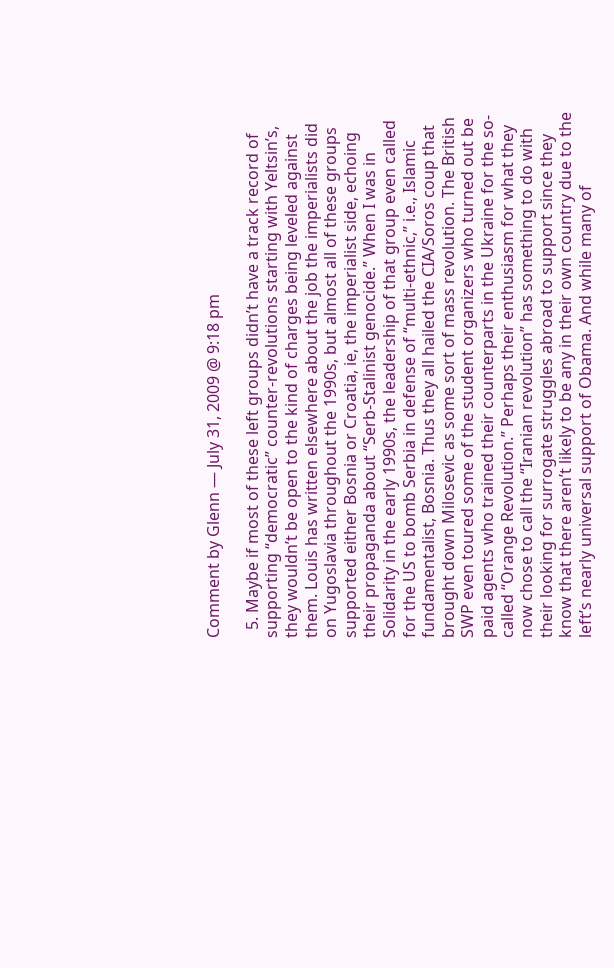Comment by Glenn — July 31, 2009 @ 9:18 pm

  5. Maybe if most of these left groups didn’t have a track record of supporting “democratic” counter-revolutions starting with Yeltsin’s, they wouldn’t be open to the kind of charges being leveled against them. Louis has written elsewhere about the job the imperialists did on Yugoslavia throughout the 1990s, but almost all of these groups supported either Bosnia or Croatia, ie, the imperialist side, echoing their propaganda about “Serb-Stalinist genocide.” When I was in Solidarity in the early 1990s, the leadership of that group even called for the US to bomb Serbia in defense of “multi-ethnic,” i.e., Islamic fundamentalist, Bosnia. Thus they all hailed the CIA/Soros coup that brought down Milosevic as some sort of mass revolution. The British SWP even toured some of the student organizers who turned out be paid agents who trained their counterparts in the Ukraine for the so-called “Orange Revolution.” Perhaps their enthusiasm for what they now chose to call the “Iranian revolution” has something to do with their looking for surrogate struggles abroad to support since they know that there aren’t likely to be any in their own country due to the left’s nearly universal support of Obama. And while many of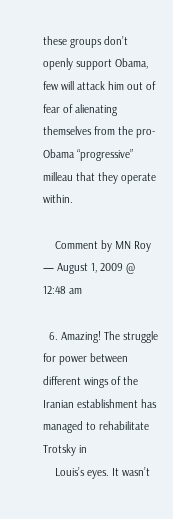these groups don’t openly support Obama, few will attack him out of fear of alienating themselves from the pro-Obama “progressive” milleau that they operate within.

    Comment by MN Roy — August 1, 2009 @ 12:48 am

  6. Amazing! The struggle for power between different wings of the Iranian establishment has managed to rehabilitate Trotsky in
    Louis’s eyes. It wasn’t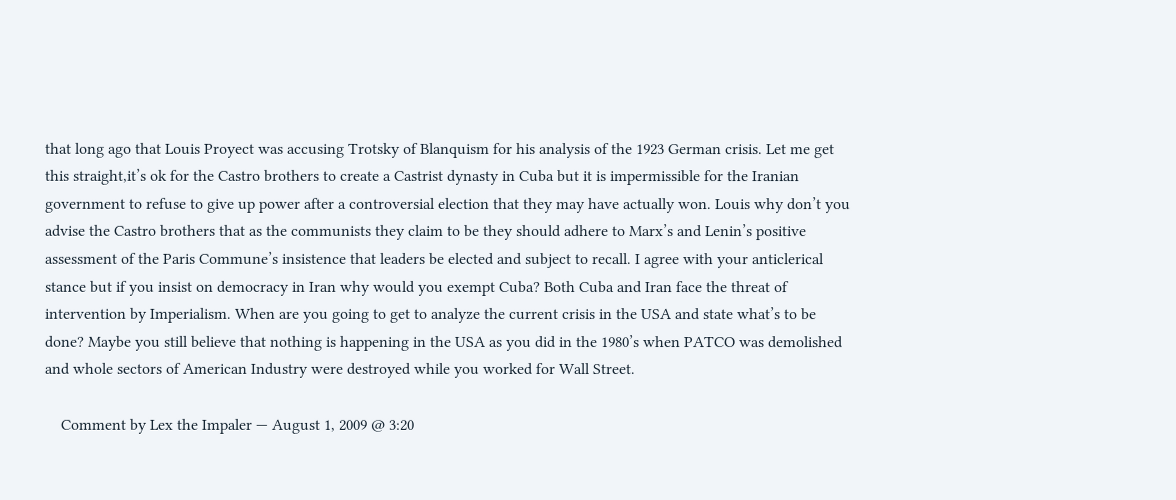that long ago that Louis Proyect was accusing Trotsky of Blanquism for his analysis of the 1923 German crisis. Let me get this straight,it’s ok for the Castro brothers to create a Castrist dynasty in Cuba but it is impermissible for the Iranian government to refuse to give up power after a controversial election that they may have actually won. Louis why don’t you advise the Castro brothers that as the communists they claim to be they should adhere to Marx’s and Lenin’s positive assessment of the Paris Commune’s insistence that leaders be elected and subject to recall. I agree with your anticlerical stance but if you insist on democracy in Iran why would you exempt Cuba? Both Cuba and Iran face the threat of intervention by Imperialism. When are you going to get to analyze the current crisis in the USA and state what’s to be done? Maybe you still believe that nothing is happening in the USA as you did in the 1980’s when PATCO was demolished and whole sectors of American Industry were destroyed while you worked for Wall Street.

    Comment by Lex the Impaler — August 1, 2009 @ 3:20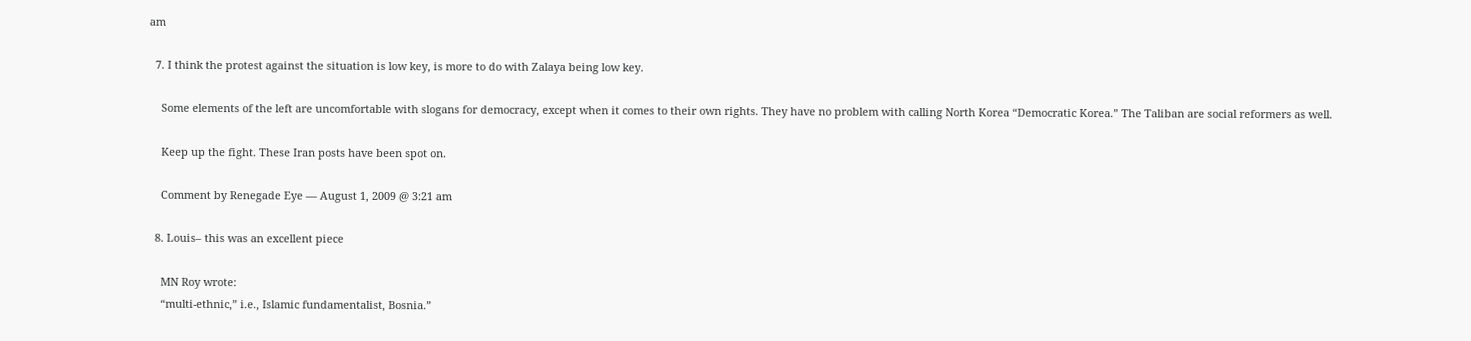am

  7. I think the protest against the situation is low key, is more to do with Zalaya being low key.

    Some elements of the left are uncomfortable with slogans for democracy, except when it comes to their own rights. They have no problem with calling North Korea “Democratic Korea.” The Taliban are social reformers as well.

    Keep up the fight. These Iran posts have been spot on.

    Comment by Renegade Eye — August 1, 2009 @ 3:21 am

  8. Louis– this was an excellent piece

    MN Roy wrote:
    “multi-ethnic,” i.e., Islamic fundamentalist, Bosnia.”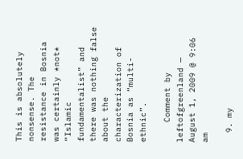This is absolutely nonsense. The resistance in Bosnia was certainly *not* “Islamic fundamentalist” and there was nothing false about the characterization of Bosnia as “multi-ethnic”.

    Comment by leftofgreenland — August 1, 2009 @ 9:06 am

  9. my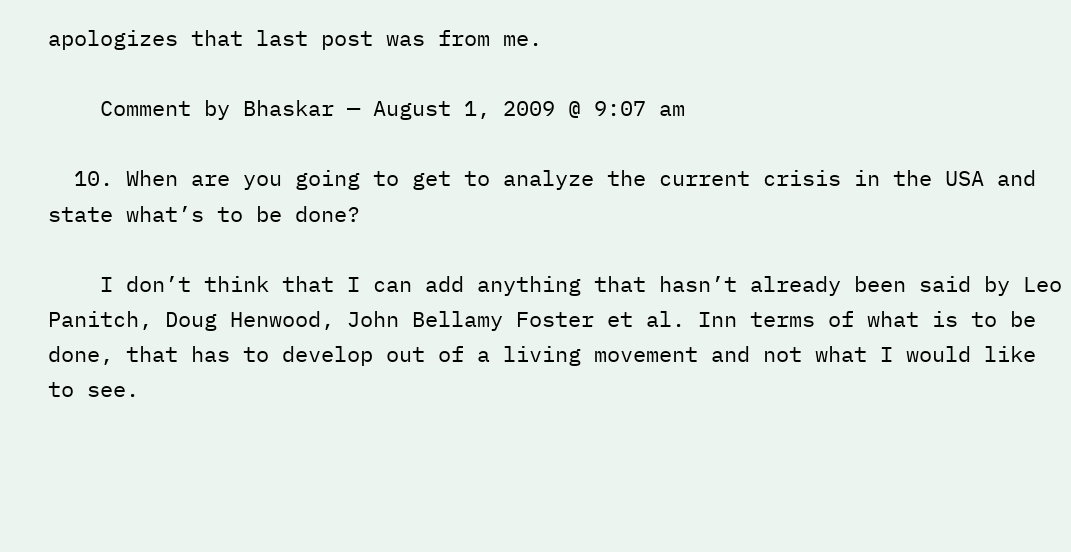apologizes that last post was from me.

    Comment by Bhaskar — August 1, 2009 @ 9:07 am

  10. When are you going to get to analyze the current crisis in the USA and state what’s to be done?

    I don’t think that I can add anything that hasn’t already been said by Leo Panitch, Doug Henwood, John Bellamy Foster et al. Inn terms of what is to be done, that has to develop out of a living movement and not what I would like to see.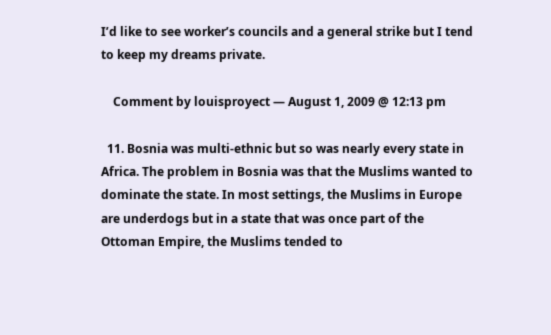I’d like to see worker’s councils and a general strike but I tend to keep my dreams private.

    Comment by louisproyect — August 1, 2009 @ 12:13 pm

  11. Bosnia was multi-ethnic but so was nearly every state in Africa. The problem in Bosnia was that the Muslims wanted to dominate the state. In most settings, the Muslims in Europe are underdogs but in a state that was once part of the Ottoman Empire, the Muslims tended to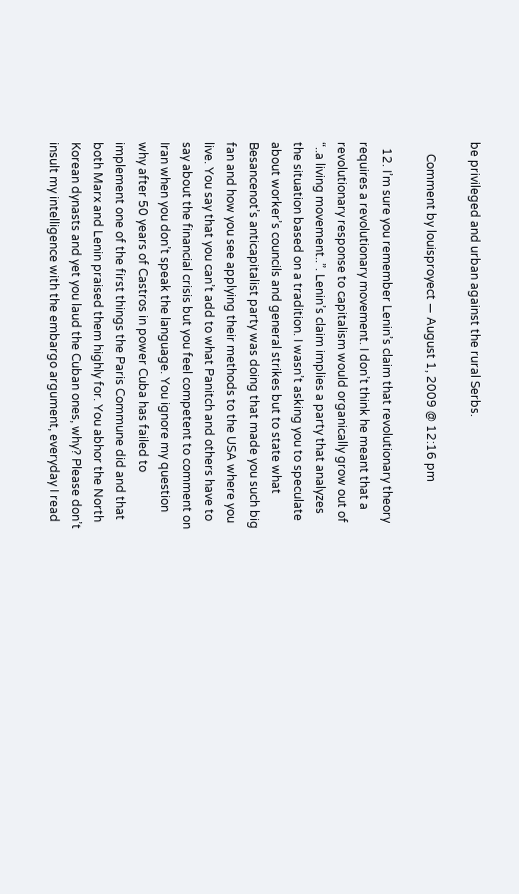be privileged and urban against the rural Serbs.

    Comment by louisproyect — August 1, 2009 @ 12:16 pm

  12. I’m sure you remember Lenin’s claim that revolutionary theory requires a revolutionary movement. I don’t think he meant that a revolutionary response to capitalism would organically grow out of “..a living movement..”. Lenin’s claim implies a party that analyzes the situation based on a tradition. I wasn’t asking you to speculate about worker’s councils and general strikes but to state what Besancenot’s anticapitalist party was doing that made you such big fan and how you see applying their methods to the USA where you live. You say that you can’t add to what Panitch and others have to say about the financial crisis but you feel competent to comment on Iran when you don’t speak the language. You ignore my question why after 50 years of Castros in power Cuba has failed to implement one of the first things the Paris Commune did and that both Marx and Lenin praised them highly for. You abhor the North Korean dynasts and yet you laud the Cuban ones, why? Please don’t insult my intelligence with the embargo argument, everyday I read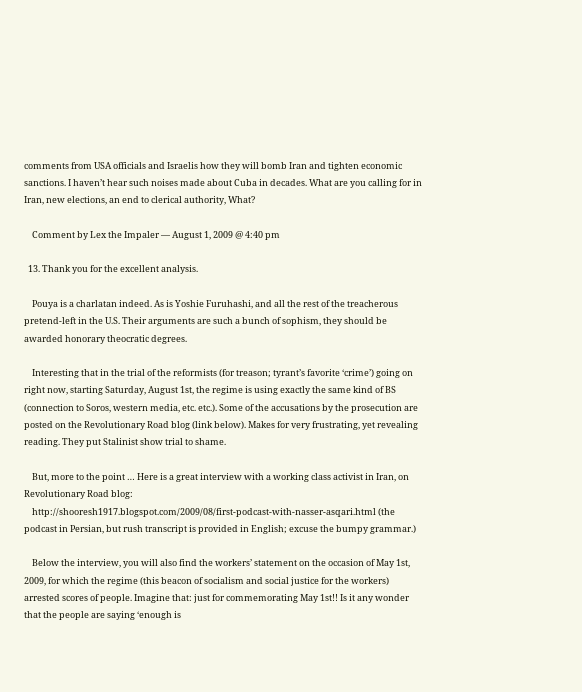comments from USA officials and Israelis how they will bomb Iran and tighten economic sanctions. I haven’t hear such noises made about Cuba in decades. What are you calling for in Iran, new elections, an end to clerical authority, What?

    Comment by Lex the Impaler — August 1, 2009 @ 4:40 pm

  13. Thank you for the excellent analysis.

    Pouya is a charlatan indeed. As is Yoshie Furuhashi, and all the rest of the treacherous pretend-left in the U.S. Their arguments are such a bunch of sophism, they should be awarded honorary theocratic degrees.

    Interesting that in the trial of the reformists (for treason; tyrant’s favorite ‘crime’) going on right now, starting Saturday, August 1st, the regime is using exactly the same kind of BS (connection to Soros, western media, etc. etc.). Some of the accusations by the prosecution are posted on the Revolutionary Road blog (link below). Makes for very frustrating, yet revealing reading. They put Stalinist show trial to shame.

    But, more to the point … Here is a great interview with a working class activist in Iran, on Revolutionary Road blog:
    http://shooresh1917.blogspot.com/2009/08/first-podcast-with-nasser-asqari.html (the podcast in Persian, but rush transcript is provided in English; excuse the bumpy grammar.)

    Below the interview, you will also find the workers’ statement on the occasion of May 1st, 2009, for which the regime (this beacon of socialism and social justice for the workers) arrested scores of people. Imagine that: just for commemorating May 1st!! Is it any wonder that the people are saying ‘enough is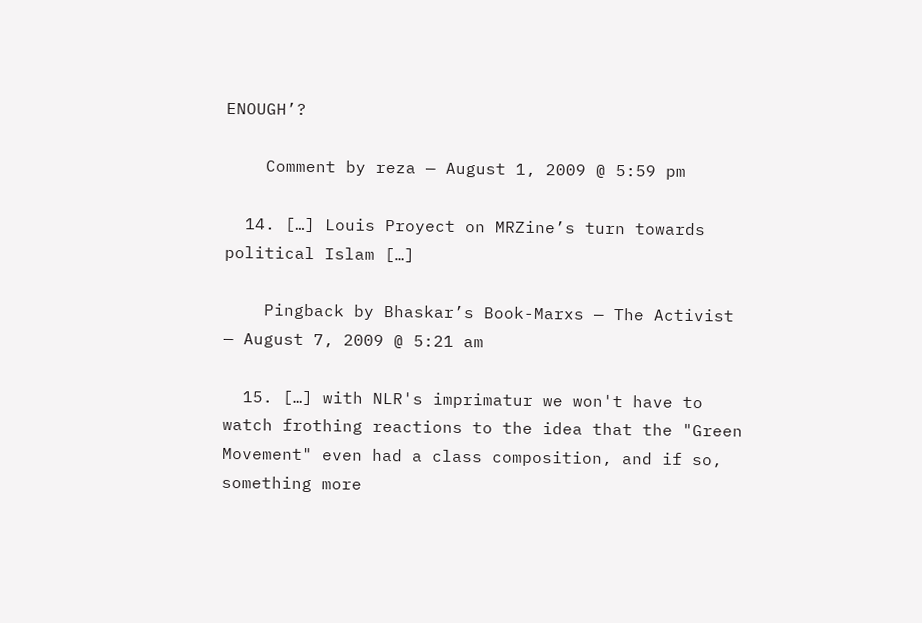ENOUGH’?

    Comment by reza — August 1, 2009 @ 5:59 pm

  14. […] Louis Proyect on MRZine’s turn towards political Islam […]

    Pingback by Bhaskar’s Book-Marxs — The Activist — August 7, 2009 @ 5:21 am

  15. […] with NLR's imprimatur we won't have to watch frothing reactions to the idea that the "Green Movement" even had a class composition, and if so, something more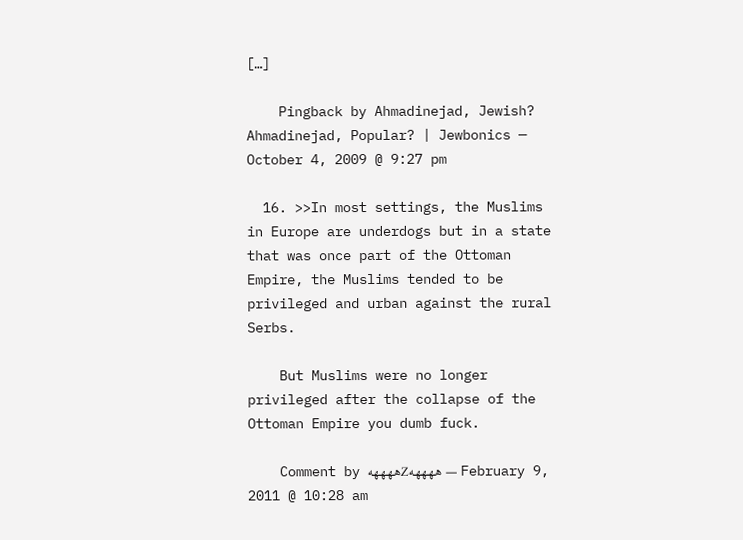[…]

    Pingback by Ahmadinejad, Jewish? Ahmadinejad, Popular? | Jewbonics — October 4, 2009 @ 9:27 pm

  16. >>In most settings, the Muslims in Europe are underdogs but in a state that was once part of the Ottoman Empire, the Muslims tended to be privileged and urban against the rural Serbs.

    But Muslims were no longer privileged after the collapse of the Ottoman Empire you dumb fuck.

    Comment by هههههZههههه — February 9, 2011 @ 10:28 am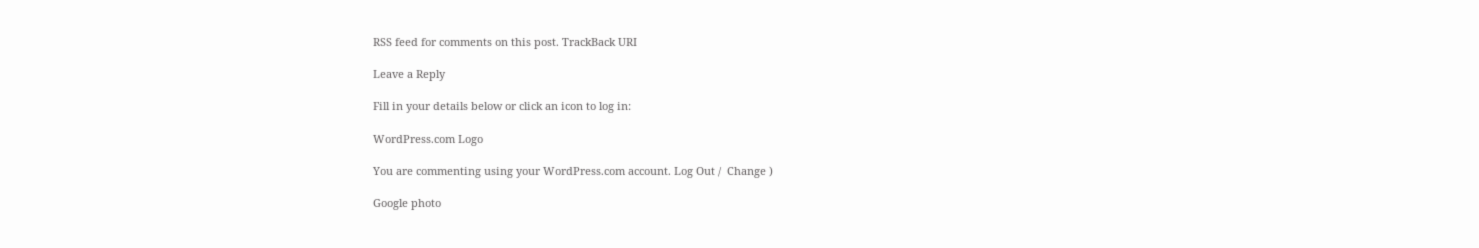RSS feed for comments on this post. TrackBack URI

Leave a Reply

Fill in your details below or click an icon to log in:

WordPress.com Logo

You are commenting using your WordPress.com account. Log Out /  Change )

Google photo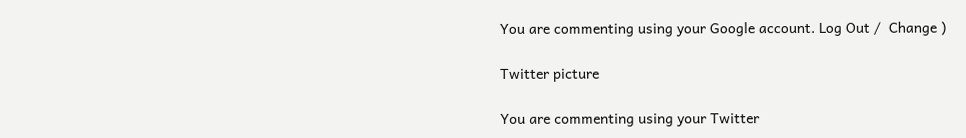You are commenting using your Google account. Log Out /  Change )

Twitter picture

You are commenting using your Twitter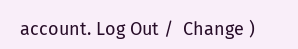account. Log Out /  Change )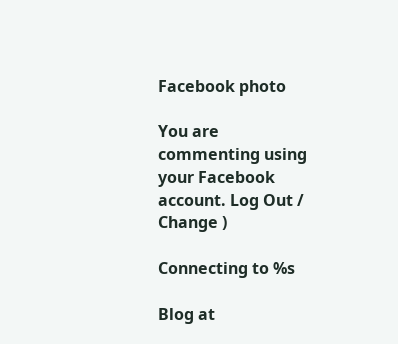Facebook photo

You are commenting using your Facebook account. Log Out /  Change )

Connecting to %s

Blog at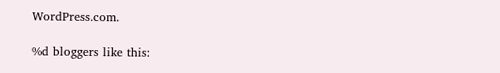WordPress.com.

%d bloggers like this: